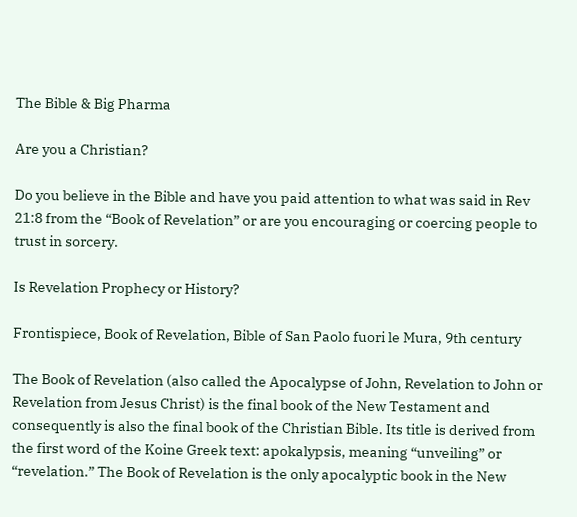The Bible & Big Pharma

Are you a Christian?

Do you believe in the Bible and have you paid attention to what was said in Rev 21:8 from the “Book of Revelation” or are you encouraging or coercing people to trust in sorcery.

Is Revelation Prophecy or History?

Frontispiece, Book of Revelation, Bible of San Paolo fuori le Mura, 9th century

The Book of Revelation (also called the Apocalypse of John, Revelation to John or Revelation from Jesus Christ) is the final book of the New Testament and consequently is also the final book of the Christian Bible. Its title is derived from the first word of the Koine Greek text: apokalypsis, meaning “unveiling” or “revelation.” The Book of Revelation is the only apocalyptic book in the New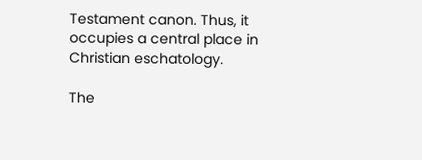Testament canon. Thus, it occupies a central place in Christian eschatology.

The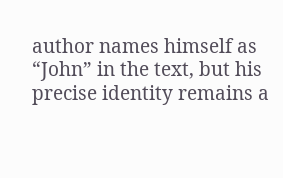author names himself as “John” in the text, but his precise identity remains a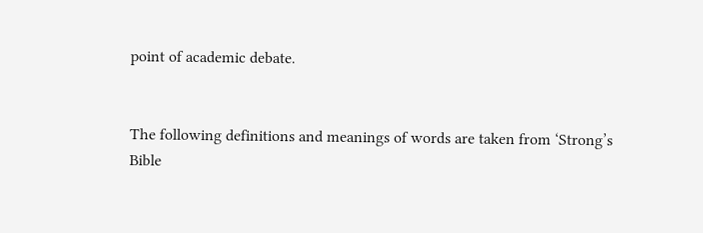point of academic debate.


The following definitions and meanings of words are taken from ‘Strong’s Bible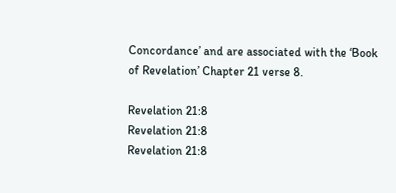Concordance’ and are associated with the ‘Book of Revelation’ Chapter 21 verse 8.

Revelation 21:8
Revelation 21:8
Revelation 21:8